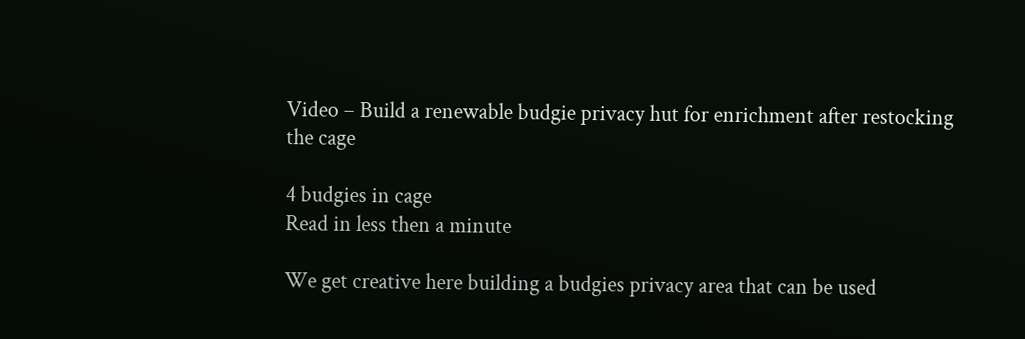Video – Build a renewable budgie privacy hut for enrichment after restocking the cage

4 budgies in cage
Read in less then a minute

We get creative here building a budgies privacy area that can be used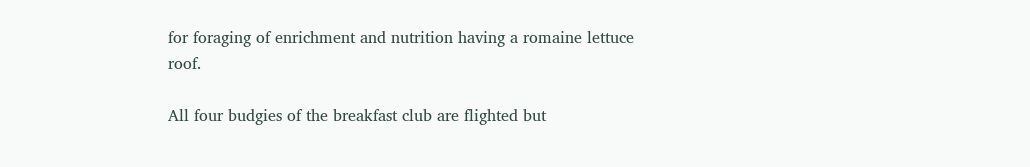for foraging of enrichment and nutrition having a romaine lettuce roof.

All four budgies of the breakfast club are flighted but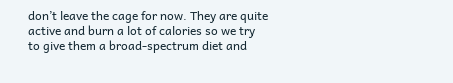don’t leave the cage for now. They are quite active and burn a lot of calories so we try to give them a broad-spectrum diet and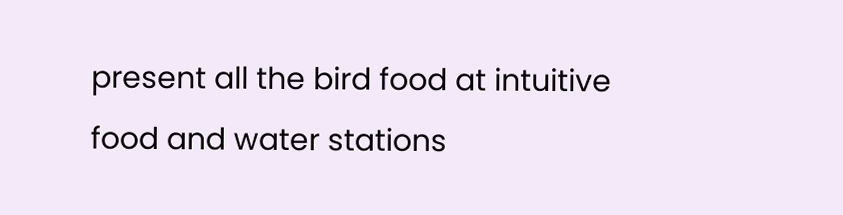present all the bird food at intuitive food and water stations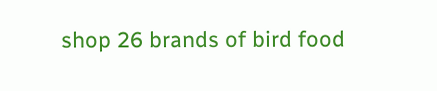shop 26 brands of bird food